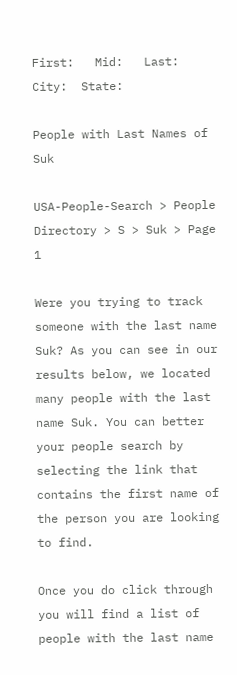First:   Mid:   Last:  City:  State:

People with Last Names of Suk

USA-People-Search > People Directory > S > Suk > Page 1

Were you trying to track someone with the last name Suk? As you can see in our results below, we located many people with the last name Suk. You can better your people search by selecting the link that contains the first name of the person you are looking to find.

Once you do click through you will find a list of people with the last name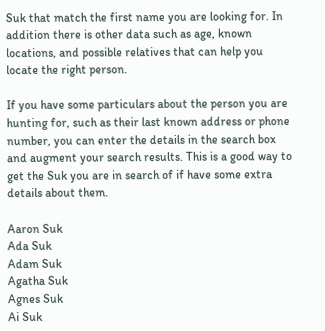Suk that match the first name you are looking for. In addition there is other data such as age, known locations, and possible relatives that can help you locate the right person.

If you have some particulars about the person you are hunting for, such as their last known address or phone number, you can enter the details in the search box and augment your search results. This is a good way to get the Suk you are in search of if have some extra details about them.

Aaron Suk
Ada Suk
Adam Suk
Agatha Suk
Agnes Suk
Ai Suk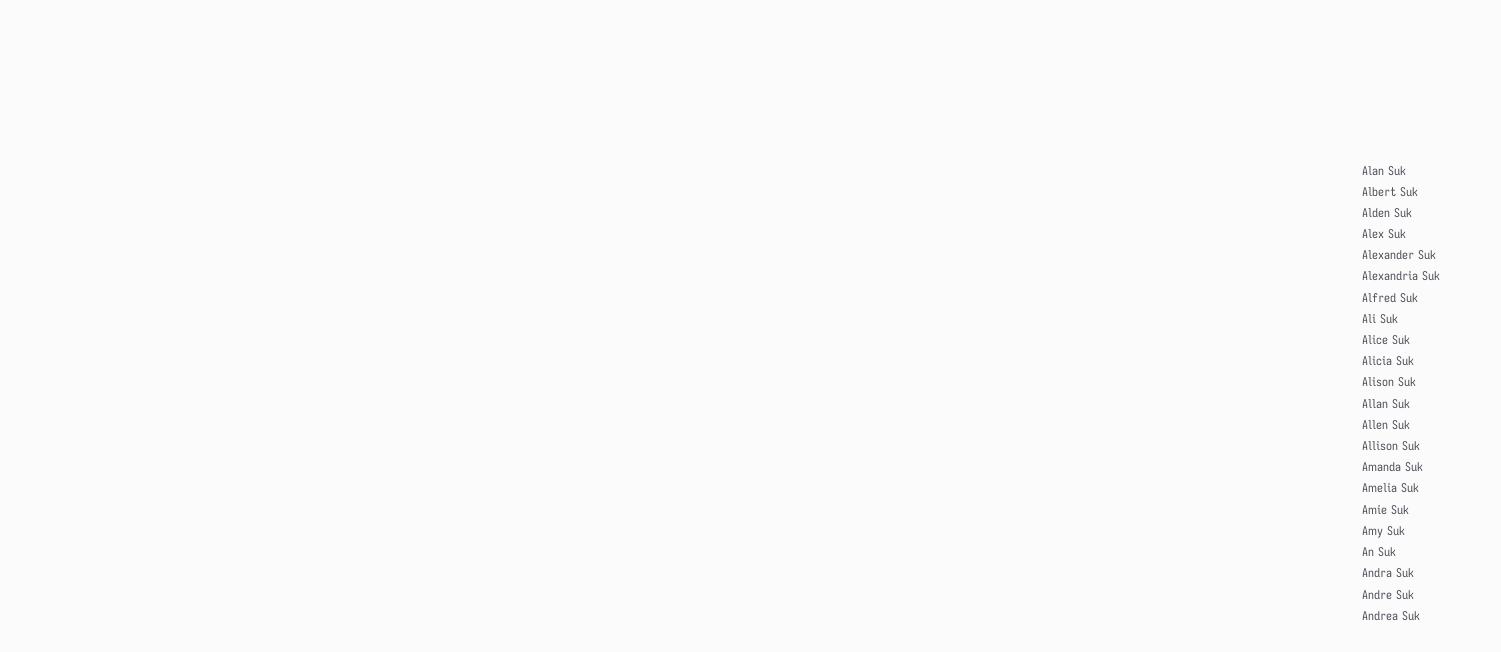Alan Suk
Albert Suk
Alden Suk
Alex Suk
Alexander Suk
Alexandria Suk
Alfred Suk
Ali Suk
Alice Suk
Alicia Suk
Alison Suk
Allan Suk
Allen Suk
Allison Suk
Amanda Suk
Amelia Suk
Amie Suk
Amy Suk
An Suk
Andra Suk
Andre Suk
Andrea Suk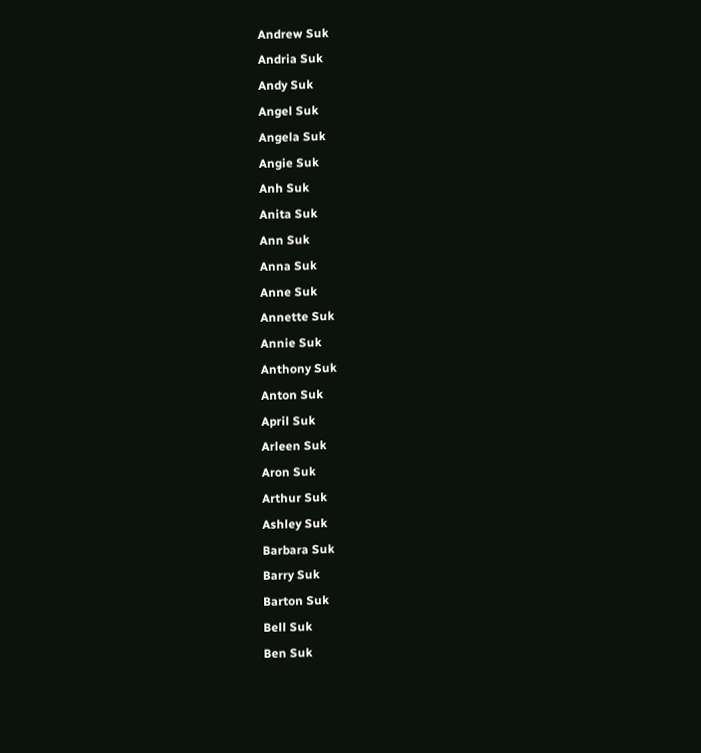Andrew Suk
Andria Suk
Andy Suk
Angel Suk
Angela Suk
Angie Suk
Anh Suk
Anita Suk
Ann Suk
Anna Suk
Anne Suk
Annette Suk
Annie Suk
Anthony Suk
Anton Suk
April Suk
Arleen Suk
Aron Suk
Arthur Suk
Ashley Suk
Barbara Suk
Barry Suk
Barton Suk
Bell Suk
Ben Suk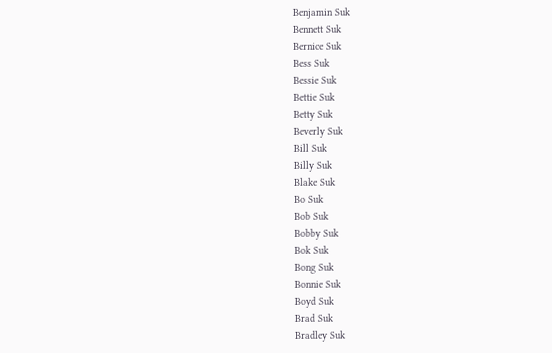Benjamin Suk
Bennett Suk
Bernice Suk
Bess Suk
Bessie Suk
Bettie Suk
Betty Suk
Beverly Suk
Bill Suk
Billy Suk
Blake Suk
Bo Suk
Bob Suk
Bobby Suk
Bok Suk
Bong Suk
Bonnie Suk
Boyd Suk
Brad Suk
Bradley Suk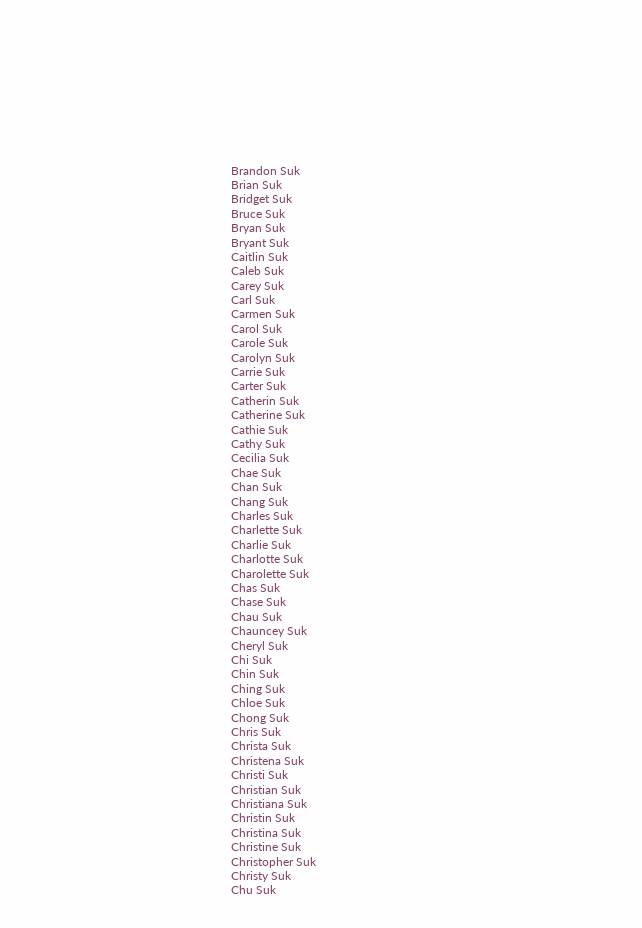Brandon Suk
Brian Suk
Bridget Suk
Bruce Suk
Bryan Suk
Bryant Suk
Caitlin Suk
Caleb Suk
Carey Suk
Carl Suk
Carmen Suk
Carol Suk
Carole Suk
Carolyn Suk
Carrie Suk
Carter Suk
Catherin Suk
Catherine Suk
Cathie Suk
Cathy Suk
Cecilia Suk
Chae Suk
Chan Suk
Chang Suk
Charles Suk
Charlette Suk
Charlie Suk
Charlotte Suk
Charolette Suk
Chas Suk
Chase Suk
Chau Suk
Chauncey Suk
Cheryl Suk
Chi Suk
Chin Suk
Ching Suk
Chloe Suk
Chong Suk
Chris Suk
Christa Suk
Christena Suk
Christi Suk
Christian Suk
Christiana Suk
Christin Suk
Christina Suk
Christine Suk
Christopher Suk
Christy Suk
Chu Suk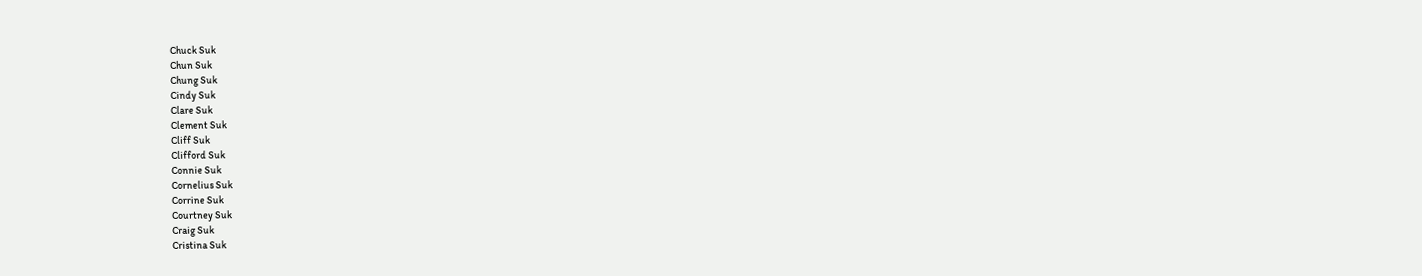Chuck Suk
Chun Suk
Chung Suk
Cindy Suk
Clare Suk
Clement Suk
Cliff Suk
Clifford Suk
Connie Suk
Cornelius Suk
Corrine Suk
Courtney Suk
Craig Suk
Cristina Suk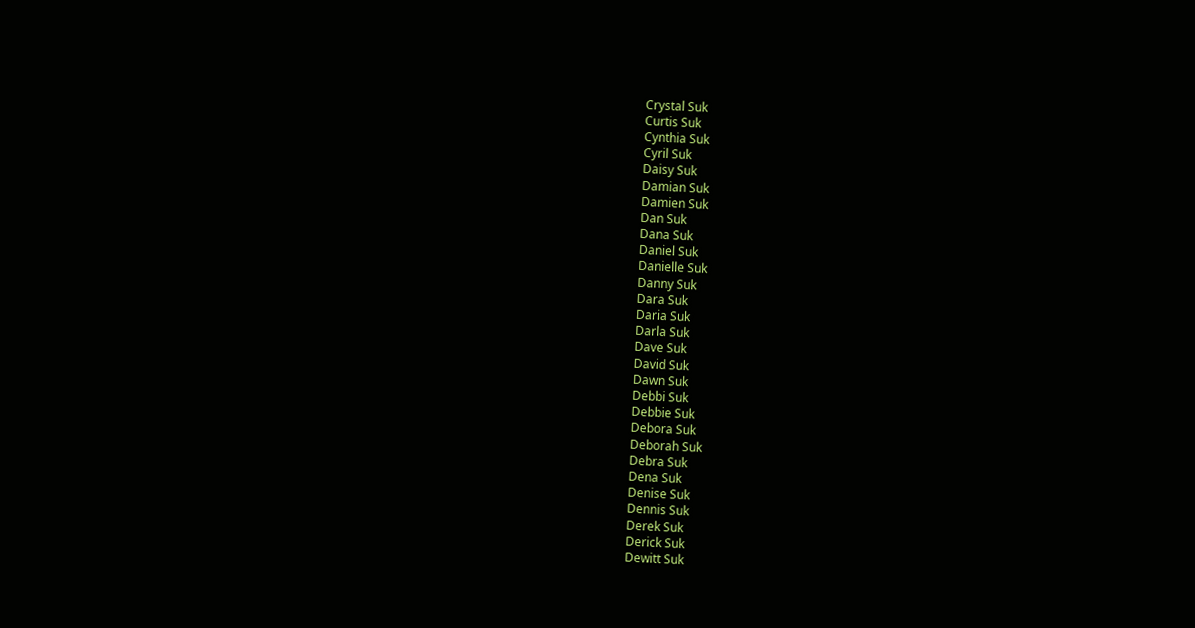Crystal Suk
Curtis Suk
Cynthia Suk
Cyril Suk
Daisy Suk
Damian Suk
Damien Suk
Dan Suk
Dana Suk
Daniel Suk
Danielle Suk
Danny Suk
Dara Suk
Daria Suk
Darla Suk
Dave Suk
David Suk
Dawn Suk
Debbi Suk
Debbie Suk
Debora Suk
Deborah Suk
Debra Suk
Dena Suk
Denise Suk
Dennis Suk
Derek Suk
Derick Suk
Dewitt Suk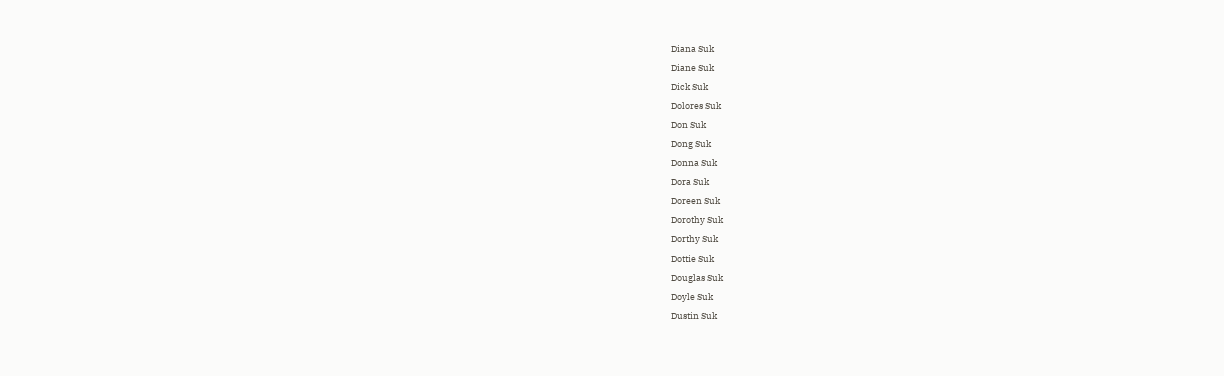Diana Suk
Diane Suk
Dick Suk
Dolores Suk
Don Suk
Dong Suk
Donna Suk
Dora Suk
Doreen Suk
Dorothy Suk
Dorthy Suk
Dottie Suk
Douglas Suk
Doyle Suk
Dustin Suk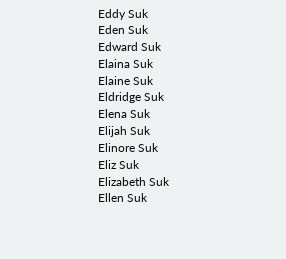Eddy Suk
Eden Suk
Edward Suk
Elaina Suk
Elaine Suk
Eldridge Suk
Elena Suk
Elijah Suk
Elinore Suk
Eliz Suk
Elizabeth Suk
Ellen Suk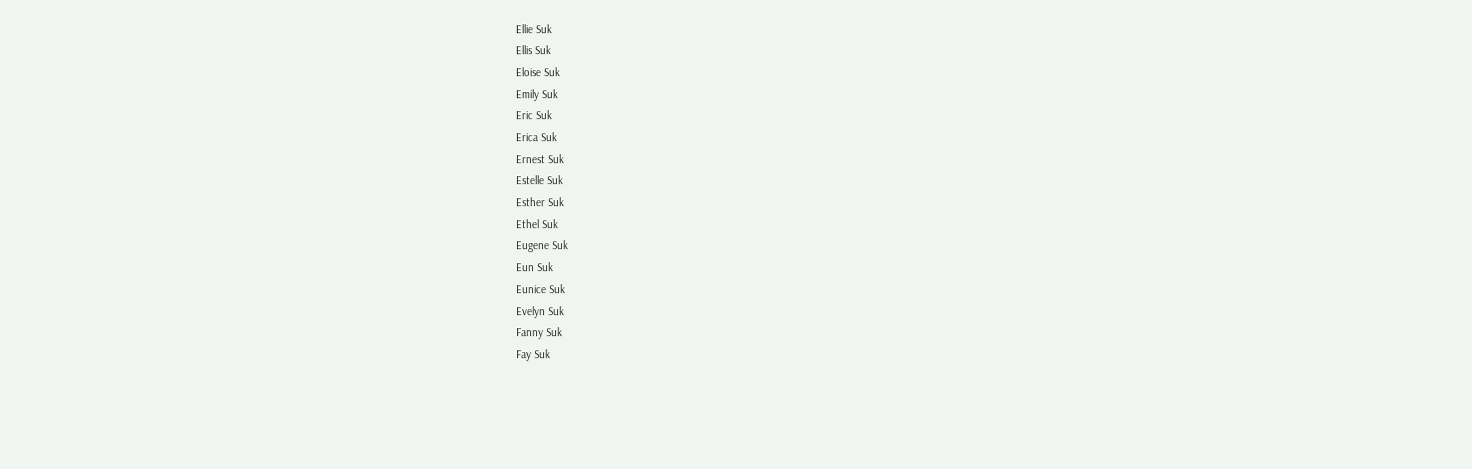Ellie Suk
Ellis Suk
Eloise Suk
Emily Suk
Eric Suk
Erica Suk
Ernest Suk
Estelle Suk
Esther Suk
Ethel Suk
Eugene Suk
Eun Suk
Eunice Suk
Evelyn Suk
Fanny Suk
Fay Suk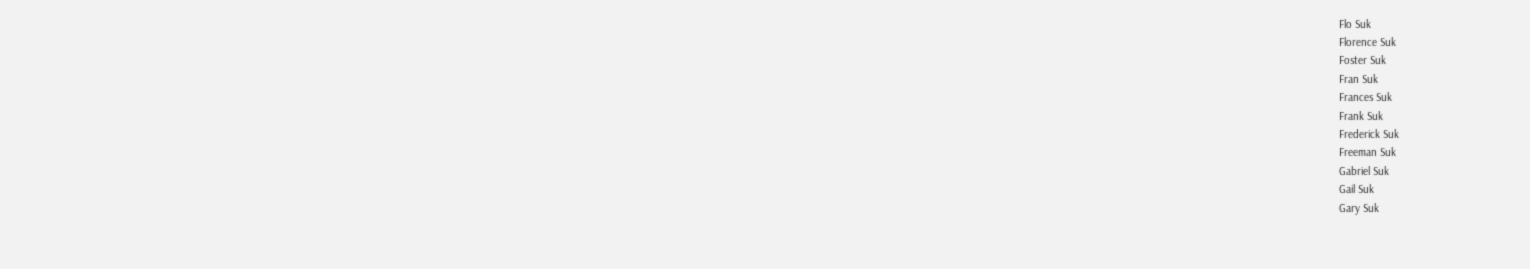Flo Suk
Florence Suk
Foster Suk
Fran Suk
Frances Suk
Frank Suk
Frederick Suk
Freeman Suk
Gabriel Suk
Gail Suk
Gary Suk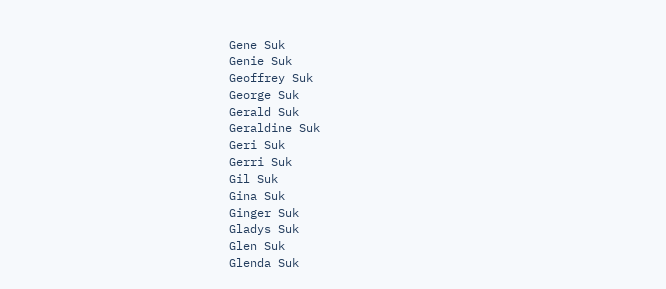Gene Suk
Genie Suk
Geoffrey Suk
George Suk
Gerald Suk
Geraldine Suk
Geri Suk
Gerri Suk
Gil Suk
Gina Suk
Ginger Suk
Gladys Suk
Glen Suk
Glenda Suk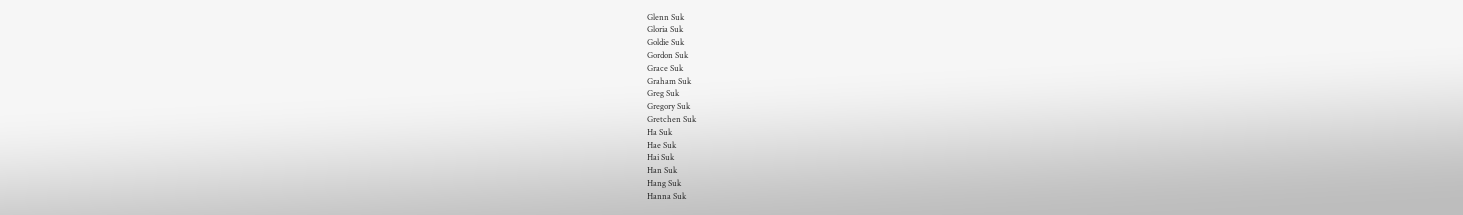Glenn Suk
Gloria Suk
Goldie Suk
Gordon Suk
Grace Suk
Graham Suk
Greg Suk
Gregory Suk
Gretchen Suk
Ha Suk
Hae Suk
Hai Suk
Han Suk
Hang Suk
Hanna Suk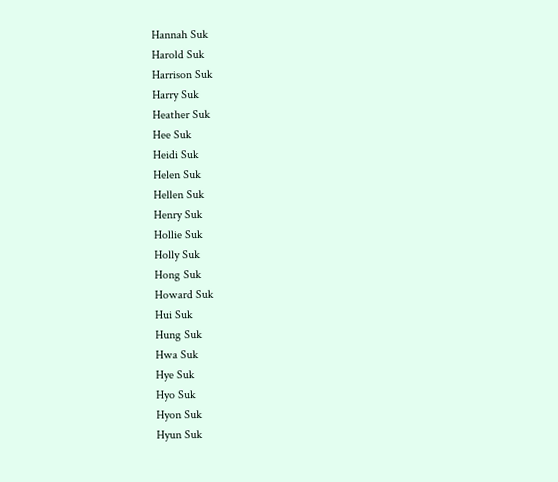Hannah Suk
Harold Suk
Harrison Suk
Harry Suk
Heather Suk
Hee Suk
Heidi Suk
Helen Suk
Hellen Suk
Henry Suk
Hollie Suk
Holly Suk
Hong Suk
Howard Suk
Hui Suk
Hung Suk
Hwa Suk
Hye Suk
Hyo Suk
Hyon Suk
Hyun Suk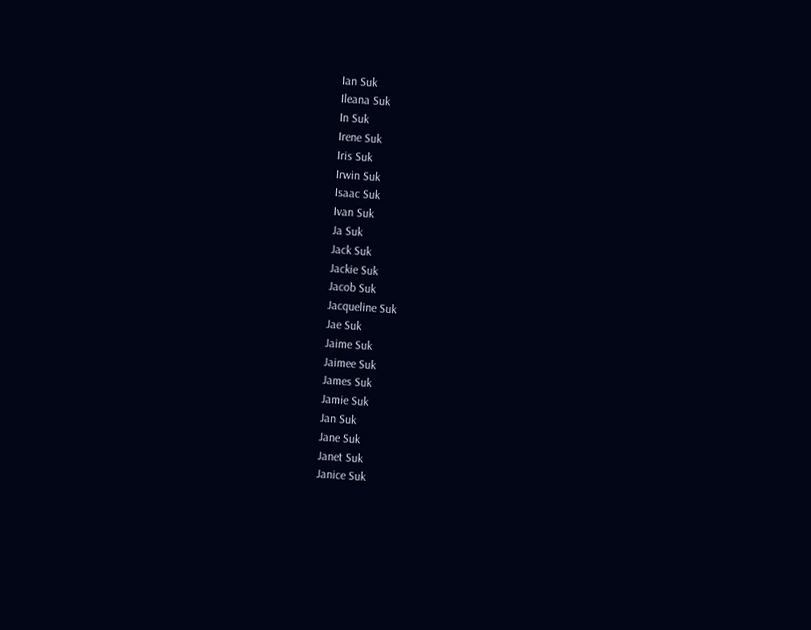Ian Suk
Ileana Suk
In Suk
Irene Suk
Iris Suk
Irwin Suk
Isaac Suk
Ivan Suk
Ja Suk
Jack Suk
Jackie Suk
Jacob Suk
Jacqueline Suk
Jae Suk
Jaime Suk
Jaimee Suk
James Suk
Jamie Suk
Jan Suk
Jane Suk
Janet Suk
Janice Suk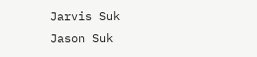Jarvis Suk
Jason Suk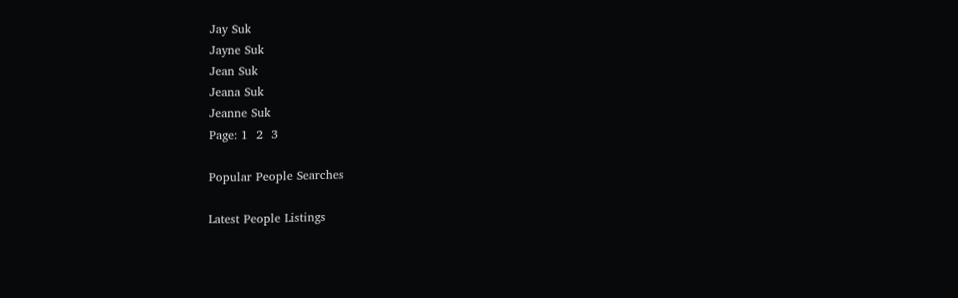Jay Suk
Jayne Suk
Jean Suk
Jeana Suk
Jeanne Suk
Page: 1  2  3

Popular People Searches

Latest People Listings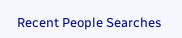Recent People Searches